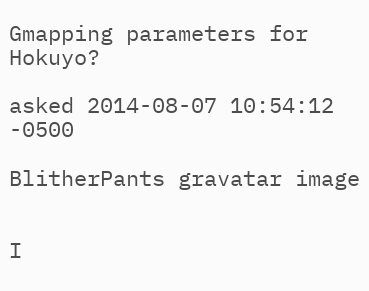Gmapping parameters for Hokuyo?

asked 2014-08-07 10:54:12 -0500

BlitherPants gravatar image


I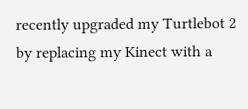recently upgraded my Turtlebot 2 by replacing my Kinect with a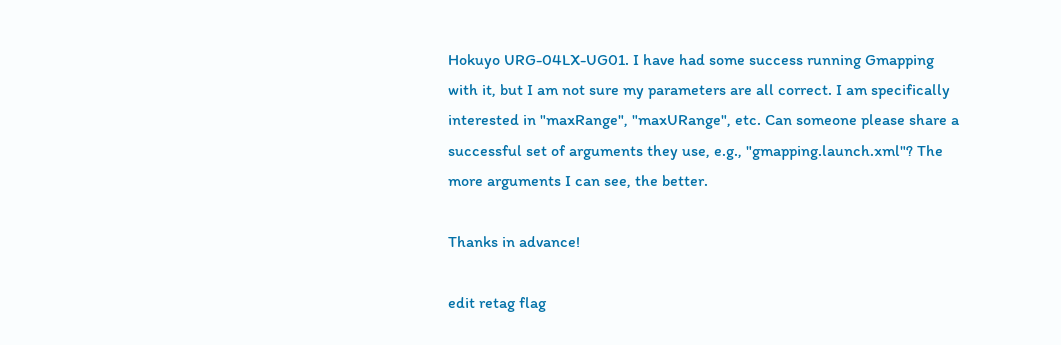Hokuyo URG-04LX-UG01. I have had some success running Gmapping with it, but I am not sure my parameters are all correct. I am specifically interested in "maxRange", "maxURange", etc. Can someone please share a successful set of arguments they use, e.g., "gmapping.launch.xml"? The more arguments I can see, the better.

Thanks in advance!

edit retag flag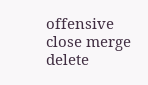offensive close merge delete